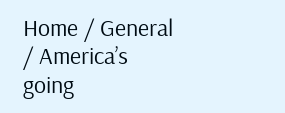Home / General / America’s going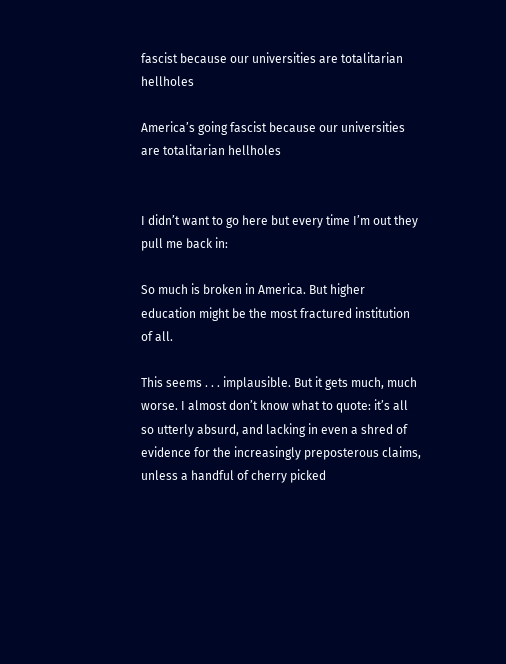fascist because our universities are totalitarian hellholes

America’s going fascist because our universities are totalitarian hellholes


I didn’t want to go here but every time I’m out they pull me back in:

So much is broken in America. But higher education might be the most fractured institution of all.

This seems . . . implausible. But it gets much, much worse. I almost don’t know what to quote: it’s all so utterly absurd, and lacking in even a shred of evidence for the increasingly preposterous claims, unless a handful of cherry picked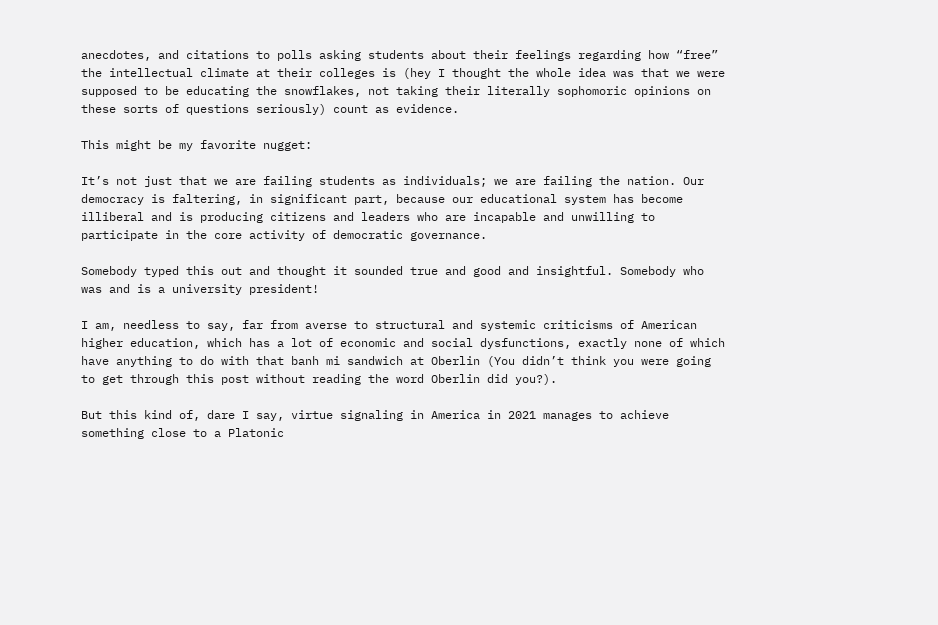anecdotes, and citations to polls asking students about their feelings regarding how “free” the intellectual climate at their colleges is (hey I thought the whole idea was that we were supposed to be educating the snowflakes, not taking their literally sophomoric opinions on these sorts of questions seriously) count as evidence.

This might be my favorite nugget:

It’s not just that we are failing students as individuals; we are failing the nation. Our democracy is faltering, in significant part, because our educational system has become illiberal and is producing citizens and leaders who are incapable and unwilling to participate in the core activity of democratic governance.

Somebody typed this out and thought it sounded true and good and insightful. Somebody who was and is a university president!

I am, needless to say, far from averse to structural and systemic criticisms of American higher education, which has a lot of economic and social dysfunctions, exactly none of which have anything to do with that banh mi sandwich at Oberlin (You didn’t think you were going to get through this post without reading the word Oberlin did you?).

But this kind of, dare I say, virtue signaling in America in 2021 manages to achieve something close to a Platonic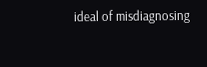ideal of misdiagnosing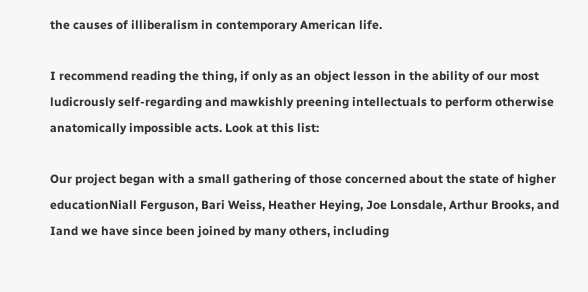the causes of illiberalism in contemporary American life.

I recommend reading the thing, if only as an object lesson in the ability of our most ludicrously self-regarding and mawkishly preening intellectuals to perform otherwise anatomically impossible acts. Look at this list:

Our project began with a small gathering of those concerned about the state of higher educationNiall Ferguson, Bari Weiss, Heather Heying, Joe Lonsdale, Arthur Brooks, and Iand we have since been joined by many others, including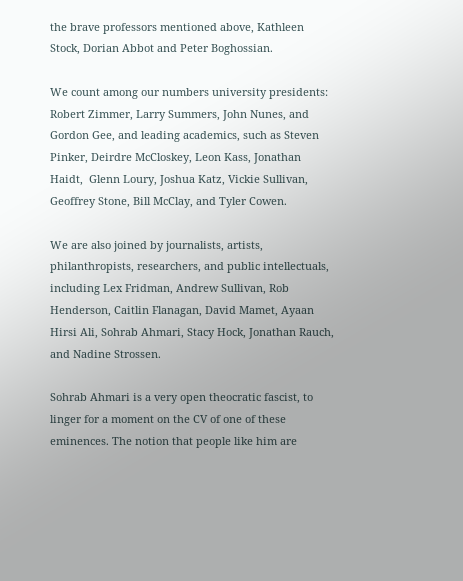the brave professors mentioned above, Kathleen Stock, Dorian Abbot and Peter Boghossian.

We count among our numbers university presidents: Robert Zimmer, Larry Summers, John Nunes, and Gordon Gee, and leading academics, such as Steven Pinker, Deirdre McCloskey, Leon Kass, Jonathan Haidt,  Glenn Loury, Joshua Katz, Vickie Sullivan, Geoffrey Stone, Bill McClay, and Tyler Cowen.

We are also joined by journalists, artists, philanthropists, researchers, and public intellectuals, including Lex Fridman, Andrew Sullivan, Rob Henderson, Caitlin Flanagan, David Mamet, Ayaan Hirsi Ali, Sohrab Ahmari, Stacy Hock, Jonathan Rauch, and Nadine Strossen.

Sohrab Ahmari is a very open theocratic fascist, to linger for a moment on the CV of one of these eminences. The notion that people like him are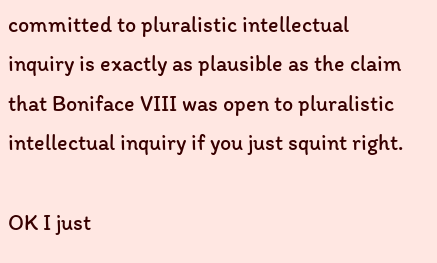committed to pluralistic intellectual inquiry is exactly as plausible as the claim that Boniface VIII was open to pluralistic intellectual inquiry if you just squint right.

OK I just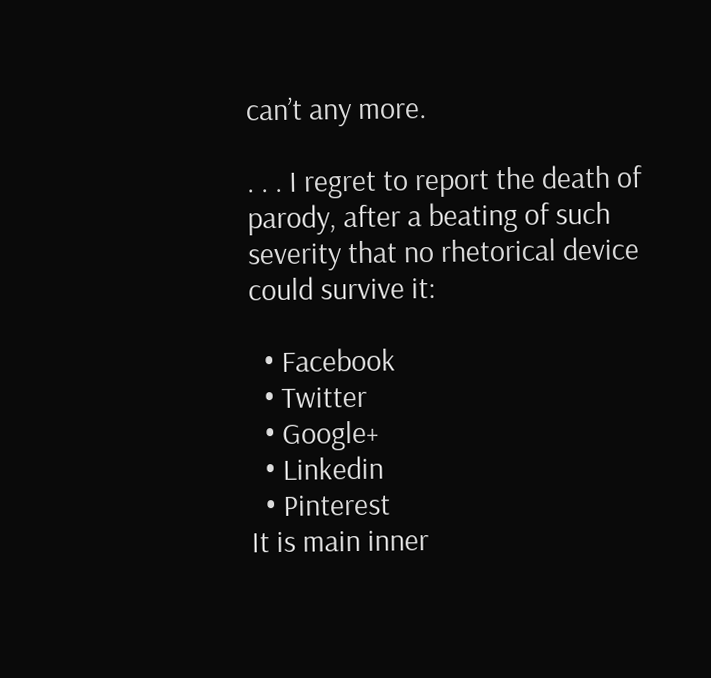can’t any more.

. . . I regret to report the death of parody, after a beating of such severity that no rhetorical device could survive it:

  • Facebook
  • Twitter
  • Google+
  • Linkedin
  • Pinterest
It is main inner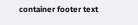container footer text